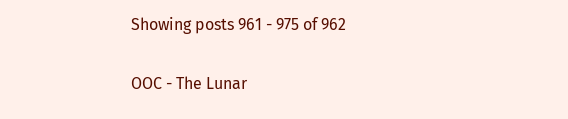Showing posts 961 - 975 of 962

OOC - The Lunar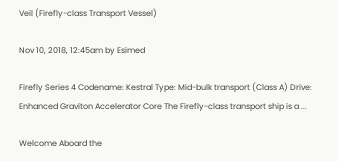Veil (Firefly-class Transport Vessel)

Nov 10, 2018, 12:45am by Esimed

Firefly Series 4 Codename: Kestral Type: Mid-bulk transport (Class A) Drive: Enhanced Graviton Accelerator Core The Firefly-class transport ship is a ...

Welcome Aboard the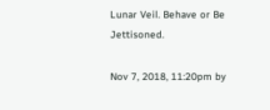Lunar Veil. Behave or Be Jettisoned.

Nov 7, 2018, 11:20pm by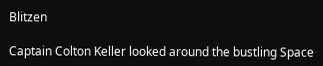Blitzen

Captain Colton Keller looked around the bustling Space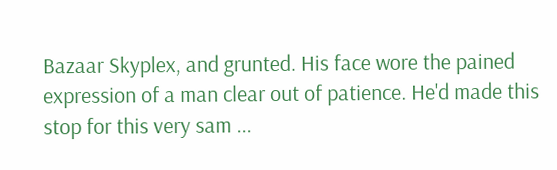Bazaar Skyplex, and grunted. His face wore the pained expression of a man clear out of patience. He'd made this stop for this very sam ...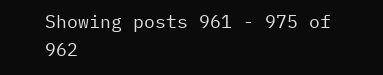Showing posts 961 - 975 of 962